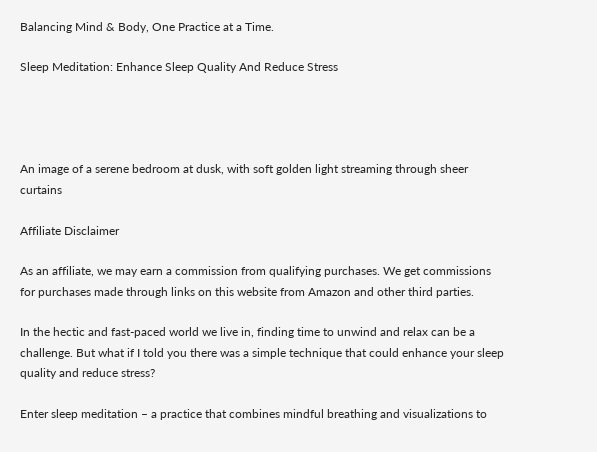Balancing Mind & Body, One Practice at a Time.

Sleep Meditation: Enhance Sleep Quality And Reduce Stress




An image of a serene bedroom at dusk, with soft golden light streaming through sheer curtains

Affiliate Disclaimer

As an affiliate, we may earn a commission from qualifying purchases. We get commissions for purchases made through links on this website from Amazon and other third parties.

In the hectic and fast-paced world we live in, finding time to unwind and relax can be a challenge. But what if I told you there was a simple technique that could enhance your sleep quality and reduce stress?

Enter sleep meditation – a practice that combines mindful breathing and visualizations to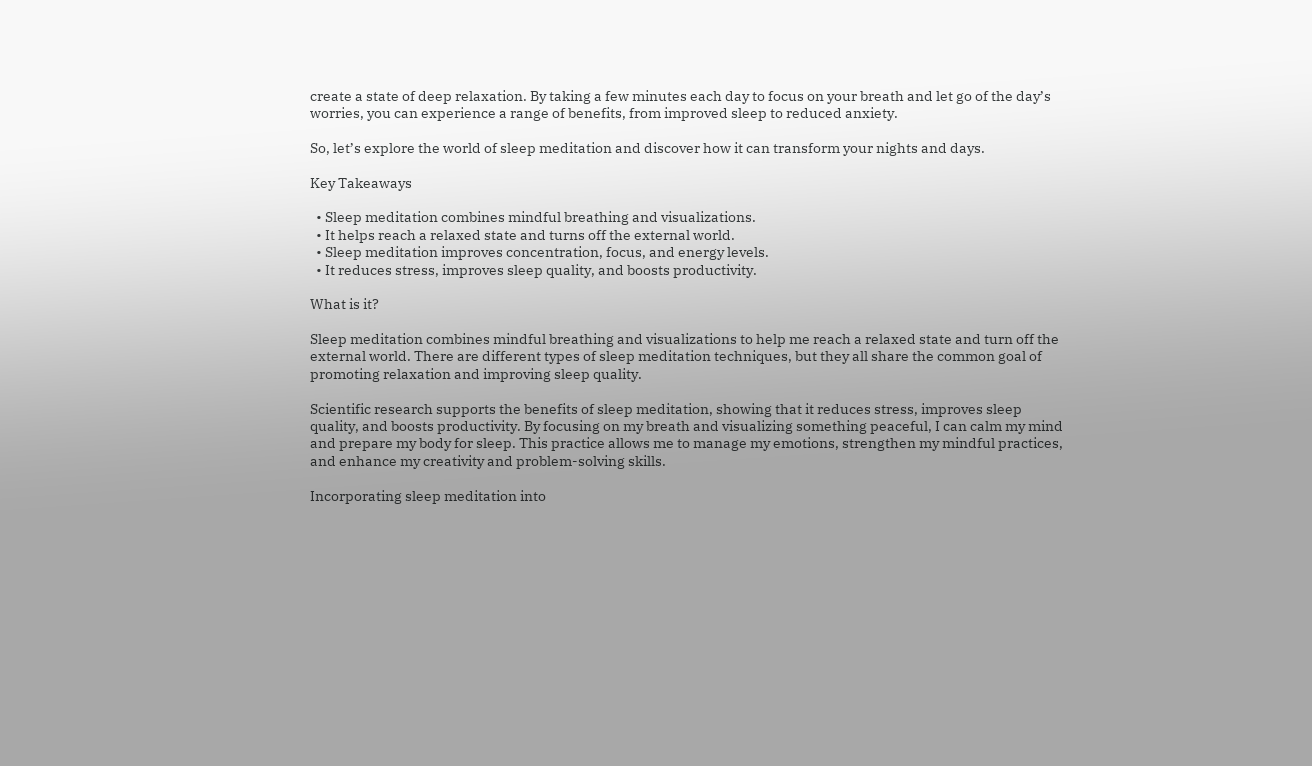create a state of deep relaxation. By taking a few minutes each day to focus on your breath and let go of the day’s worries, you can experience a range of benefits, from improved sleep to reduced anxiety.

So, let’s explore the world of sleep meditation and discover how it can transform your nights and days.

Key Takeaways

  • Sleep meditation combines mindful breathing and visualizations.
  • It helps reach a relaxed state and turns off the external world.
  • Sleep meditation improves concentration, focus, and energy levels.
  • It reduces stress, improves sleep quality, and boosts productivity.

What is it?

Sleep meditation combines mindful breathing and visualizations to help me reach a relaxed state and turn off the external world. There are different types of sleep meditation techniques, but they all share the common goal of promoting relaxation and improving sleep quality.

Scientific research supports the benefits of sleep meditation, showing that it reduces stress, improves sleep quality, and boosts productivity. By focusing on my breath and visualizing something peaceful, I can calm my mind and prepare my body for sleep. This practice allows me to manage my emotions, strengthen my mindful practices, and enhance my creativity and problem-solving skills.

Incorporating sleep meditation into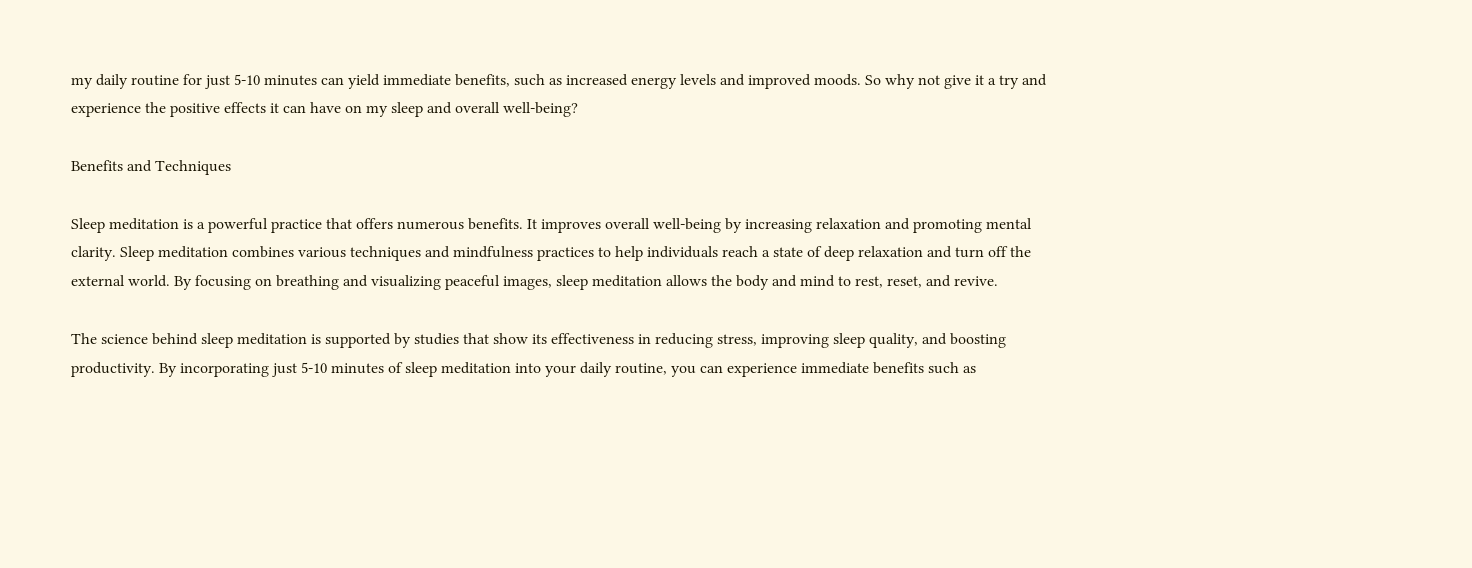my daily routine for just 5-10 minutes can yield immediate benefits, such as increased energy levels and improved moods. So why not give it a try and experience the positive effects it can have on my sleep and overall well-being?

Benefits and Techniques

Sleep meditation is a powerful practice that offers numerous benefits. It improves overall well-being by increasing relaxation and promoting mental clarity. Sleep meditation combines various techniques and mindfulness practices to help individuals reach a state of deep relaxation and turn off the external world. By focusing on breathing and visualizing peaceful images, sleep meditation allows the body and mind to rest, reset, and revive.

The science behind sleep meditation is supported by studies that show its effectiveness in reducing stress, improving sleep quality, and boosting productivity. By incorporating just 5-10 minutes of sleep meditation into your daily routine, you can experience immediate benefits such as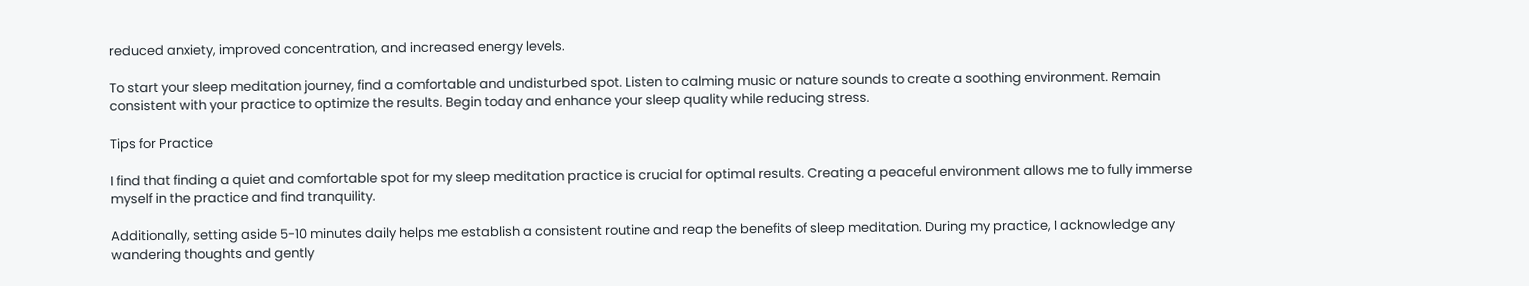reduced anxiety, improved concentration, and increased energy levels.

To start your sleep meditation journey, find a comfortable and undisturbed spot. Listen to calming music or nature sounds to create a soothing environment. Remain consistent with your practice to optimize the results. Begin today and enhance your sleep quality while reducing stress.

Tips for Practice

I find that finding a quiet and comfortable spot for my sleep meditation practice is crucial for optimal results. Creating a peaceful environment allows me to fully immerse myself in the practice and find tranquility.

Additionally, setting aside 5-10 minutes daily helps me establish a consistent routine and reap the benefits of sleep meditation. During my practice, I acknowledge any wandering thoughts and gently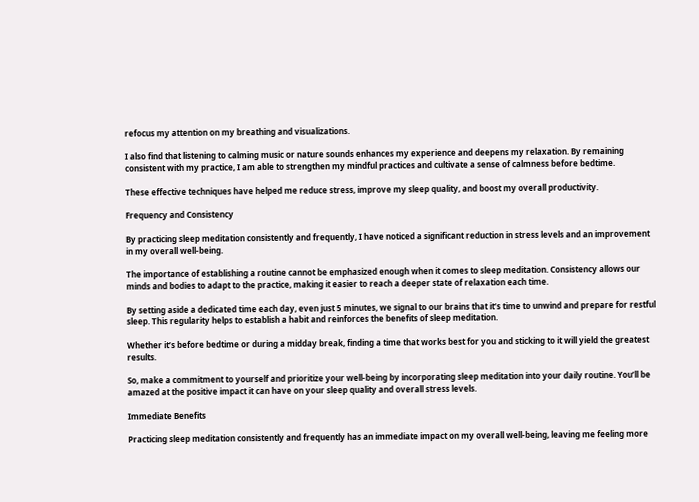refocus my attention on my breathing and visualizations.

I also find that listening to calming music or nature sounds enhances my experience and deepens my relaxation. By remaining consistent with my practice, I am able to strengthen my mindful practices and cultivate a sense of calmness before bedtime.

These effective techniques have helped me reduce stress, improve my sleep quality, and boost my overall productivity.

Frequency and Consistency

By practicing sleep meditation consistently and frequently, I have noticed a significant reduction in stress levels and an improvement in my overall well-being.

The importance of establishing a routine cannot be emphasized enough when it comes to sleep meditation. Consistency allows our minds and bodies to adapt to the practice, making it easier to reach a deeper state of relaxation each time.

By setting aside a dedicated time each day, even just 5 minutes, we signal to our brains that it’s time to unwind and prepare for restful sleep. This regularity helps to establish a habit and reinforces the benefits of sleep meditation.

Whether it’s before bedtime or during a midday break, finding a time that works best for you and sticking to it will yield the greatest results.

So, make a commitment to yourself and prioritize your well-being by incorporating sleep meditation into your daily routine. You’ll be amazed at the positive impact it can have on your sleep quality and overall stress levels.

Immediate Benefits

Practicing sleep meditation consistently and frequently has an immediate impact on my overall well-being, leaving me feeling more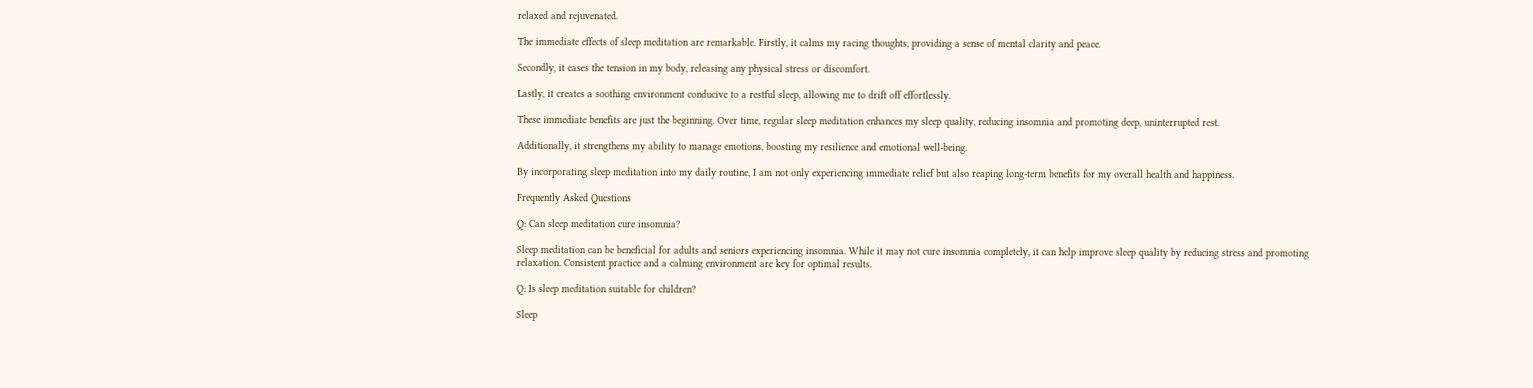relaxed and rejuvenated.

The immediate effects of sleep meditation are remarkable. Firstly, it calms my racing thoughts, providing a sense of mental clarity and peace.

Secondly, it eases the tension in my body, releasing any physical stress or discomfort.

Lastly, it creates a soothing environment conducive to a restful sleep, allowing me to drift off effortlessly.

These immediate benefits are just the beginning. Over time, regular sleep meditation enhances my sleep quality, reducing insomnia and promoting deep, uninterrupted rest.

Additionally, it strengthens my ability to manage emotions, boosting my resilience and emotional well-being.

By incorporating sleep meditation into my daily routine, I am not only experiencing immediate relief but also reaping long-term benefits for my overall health and happiness.

Frequently Asked Questions

Q: Can sleep meditation cure insomnia?

Sleep meditation can be beneficial for adults and seniors experiencing insomnia. While it may not cure insomnia completely, it can help improve sleep quality by reducing stress and promoting relaxation. Consistent practice and a calming environment are key for optimal results.

Q: Is sleep meditation suitable for children?

Sleep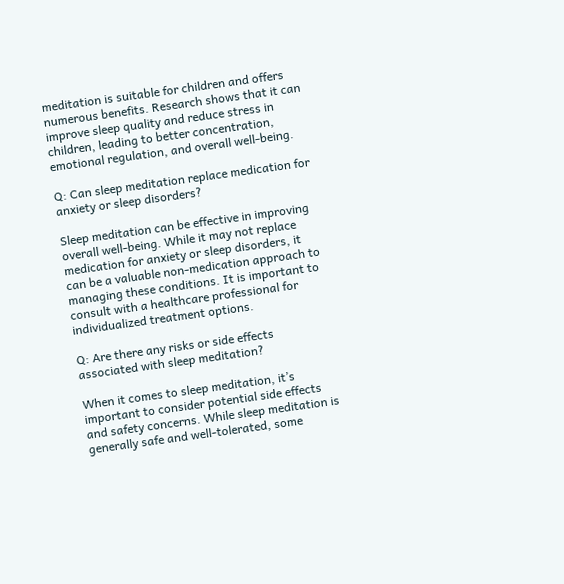meditation is suitable for children and offers numerous benefits. Research shows that it can improve sleep quality and reduce stress in children, leading to better concentration, emotional regulation, and overall well-being.

Q: Can sleep meditation replace medication for anxiety or sleep disorders?

Sleep meditation can be effective in improving overall well-being. While it may not replace medication for anxiety or sleep disorders, it can be a valuable non-medication approach to managing these conditions. It is important to consult with a healthcare professional for individualized treatment options.

Q: Are there any risks or side effects associated with sleep meditation?

When it comes to sleep meditation, it’s important to consider potential side effects and safety concerns. While sleep meditation is generally safe and well-tolerated, some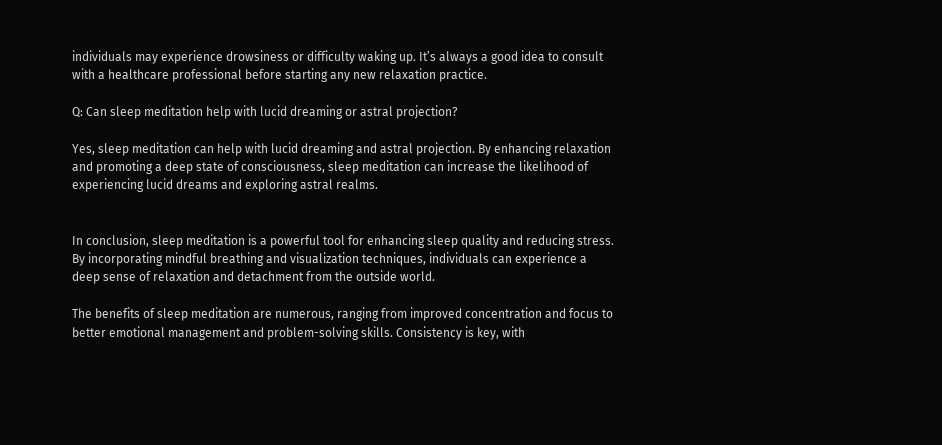individuals may experience drowsiness or difficulty waking up. It’s always a good idea to consult with a healthcare professional before starting any new relaxation practice.

Q: Can sleep meditation help with lucid dreaming or astral projection?

Yes, sleep meditation can help with lucid dreaming and astral projection. By enhancing relaxation and promoting a deep state of consciousness, sleep meditation can increase the likelihood of experiencing lucid dreams and exploring astral realms.


In conclusion, sleep meditation is a powerful tool for enhancing sleep quality and reducing stress. By incorporating mindful breathing and visualization techniques, individuals can experience a deep sense of relaxation and detachment from the outside world.

The benefits of sleep meditation are numerous, ranging from improved concentration and focus to better emotional management and problem-solving skills. Consistency is key, with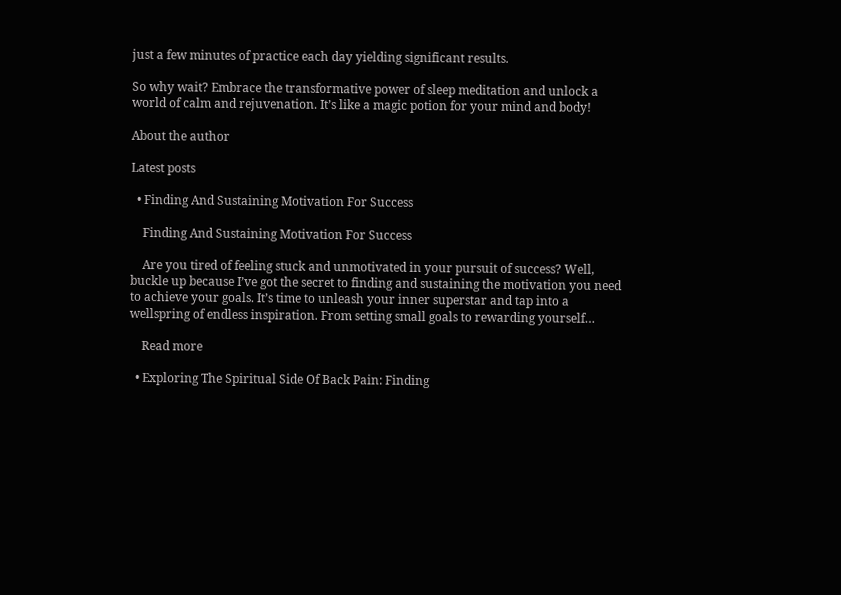just a few minutes of practice each day yielding significant results.

So why wait? Embrace the transformative power of sleep meditation and unlock a world of calm and rejuvenation. It’s like a magic potion for your mind and body!

About the author

Latest posts

  • Finding And Sustaining Motivation For Success

    Finding And Sustaining Motivation For Success

    Are you tired of feeling stuck and unmotivated in your pursuit of success? Well, buckle up because I’ve got the secret to finding and sustaining the motivation you need to achieve your goals. It’s time to unleash your inner superstar and tap into a wellspring of endless inspiration. From setting small goals to rewarding yourself…

    Read more

  • Exploring The Spiritual Side Of Back Pain: Finding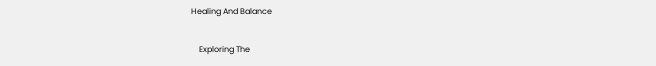Healing And Balance

    Exploring The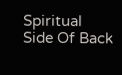Spiritual Side Of Back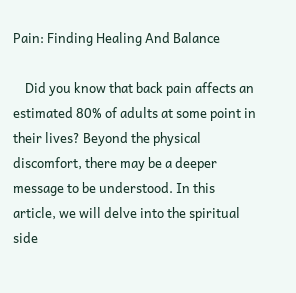Pain: Finding Healing And Balance

    Did you know that back pain affects an estimated 80% of adults at some point in their lives? Beyond the physical discomfort, there may be a deeper message to be understood. In this article, we will delve into the spiritual side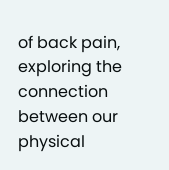of back pain, exploring the connection between our physical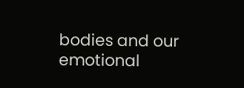bodies and our emotional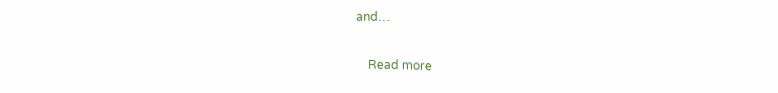and…

    Read more